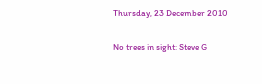Thursday, 23 December 2010

No trees in sight: Steve G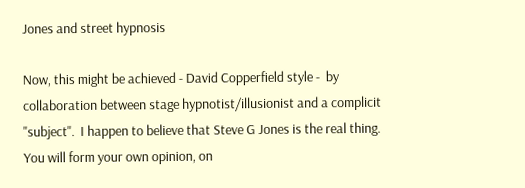Jones and street hypnosis

Now, this might be achieved - David Copperfield style -  by collaboration between stage hypnotist/illusionist and a complicit  "subject".  I happen to believe that Steve G Jones is the real thing. You will form your own opinion, on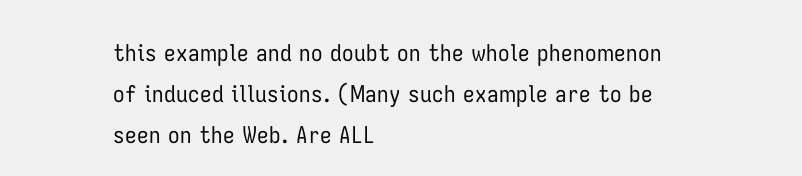this example and no doubt on the whole phenomenon of induced illusions. (Many such example are to be seen on the Web. Are ALL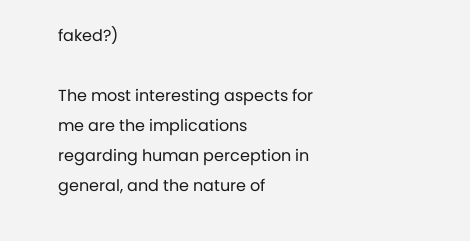faked?)

The most interesting aspects for me are the implications regarding human perception in general, and the nature of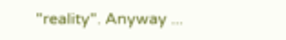"reality". Anyway ...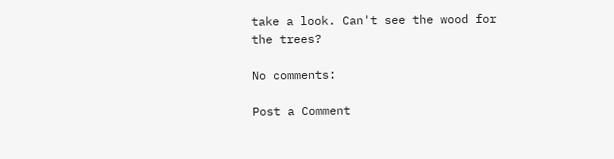take a look. Can't see the wood for the trees?

No comments:

Post a Comment